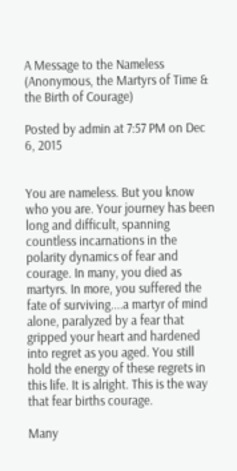A Message to the Nameless (Anonymous, the Martyrs of Time & the Birth of Courage)

Posted by admin at 7:57 PM on Dec 6, 2015


You are nameless. But you know who you are. Your journey has been long and difficult, spanning countless incarnations in the polarity dynamics of fear and courage. In many, you died as martyrs. In more, you suffered the fate of surviving....a martyr of mind alone, paralyzed by a fear that gripped your heart and hardened into regret as you aged. You still hold the energy of these regrets in this life. It is alright. This is the way that fear births courage.

Many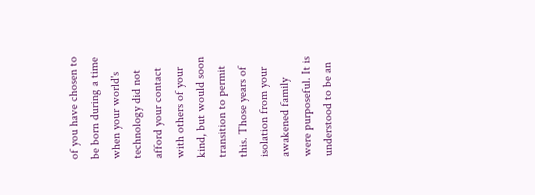of you have chosen to be born during a time when your world's technology did not afford your contact with others of your kind, but would soon transition to permit this. Those years of isolation from your awakened family were purposeful. It is understood to be an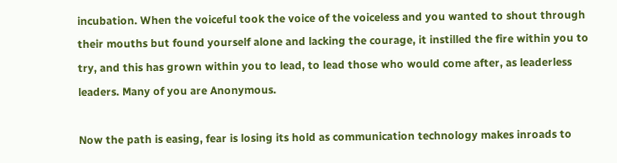incubation. When the voiceful took the voice of the voiceless and you wanted to shout through their mouths but found yourself alone and lacking the courage, it instilled the fire within you to try, and this has grown within you to lead, to lead those who would come after, as leaderless leaders. Many of you are Anonymous.

Now the path is easing, fear is losing its hold as communication technology makes inroads to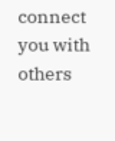connect you with others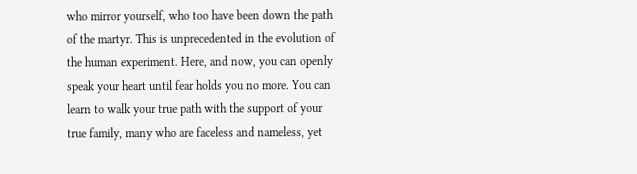who mirror yourself, who too have been down the path of the martyr. This is unprecedented in the evolution of the human experiment. Here, and now, you can openly speak your heart until fear holds you no more. You can learn to walk your true path with the support of your true family, many who are faceless and nameless, yet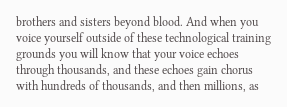brothers and sisters beyond blood. And when you voice yourself outside of these technological training grounds you will know that your voice echoes through thousands, and these echoes gain chorus with hundreds of thousands, and then millions, as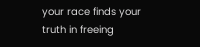your race finds your truth in freeing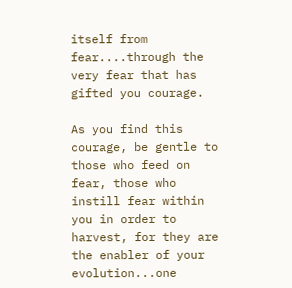itself from fear....through the very fear that has gifted you courage.

As you find this courage, be gentle to those who feed on fear, those who instill fear within you in order to harvest, for they are the enabler of your evolution...one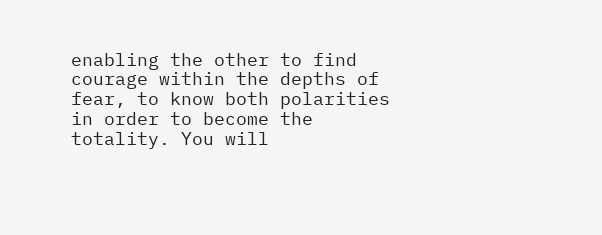enabling the other to find courage within the depths of fear, to know both polarities in order to become the totality. You will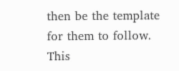then be the template for them to follow. This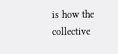is how the collective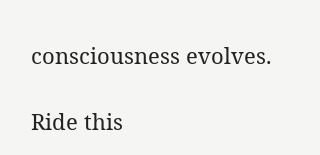consciousness evolves.

Ride this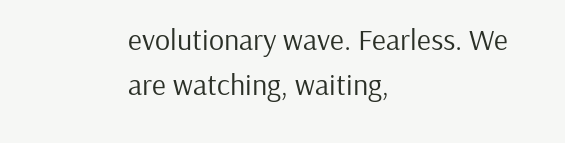evolutionary wave. Fearless. We are watching, waiting,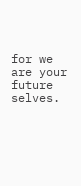for we are your future selves.